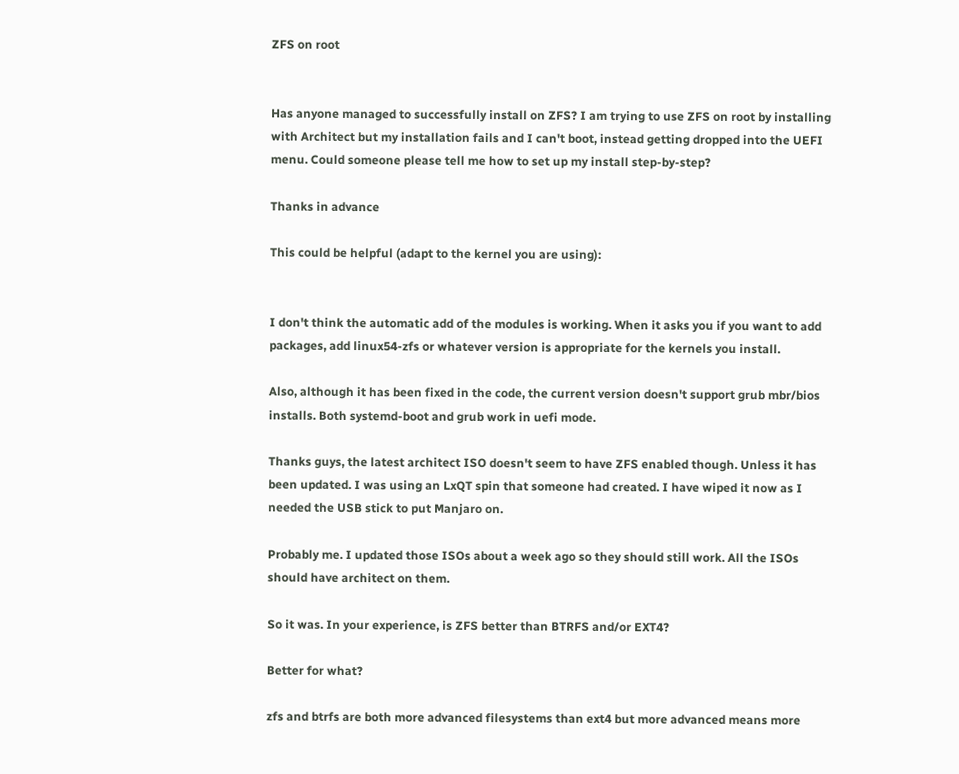ZFS on root


Has anyone managed to successfully install on ZFS? I am trying to use ZFS on root by installing with Architect but my installation fails and I can't boot, instead getting dropped into the UEFI menu. Could someone please tell me how to set up my install step-by-step?

Thanks in advance

This could be helpful (adapt to the kernel you are using):


I don't think the automatic add of the modules is working. When it asks you if you want to add packages, add linux54-zfs or whatever version is appropriate for the kernels you install.

Also, although it has been fixed in the code, the current version doesn't support grub mbr/bios installs. Both systemd-boot and grub work in uefi mode.

Thanks guys, the latest architect ISO doesn't seem to have ZFS enabled though. Unless it has been updated. I was using an LxQT spin that someone had created. I have wiped it now as I needed the USB stick to put Manjaro on.

Probably me. I updated those ISOs about a week ago so they should still work. All the ISOs should have architect on them.

So it was. In your experience, is ZFS better than BTRFS and/or EXT4?

Better for what?

zfs and btrfs are both more advanced filesystems than ext4 but more advanced means more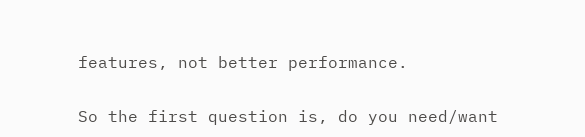features, not better performance.

So the first question is, do you need/want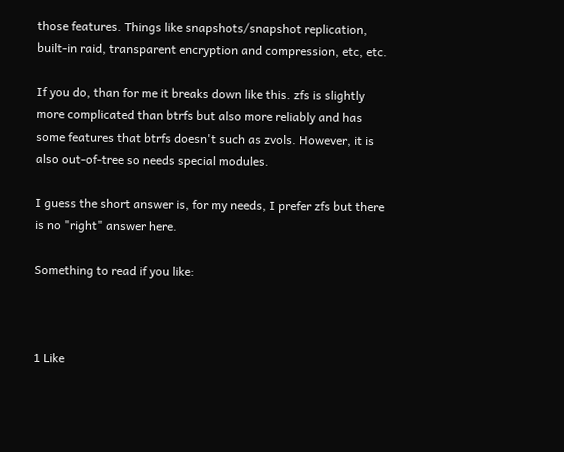those features. Things like snapshots/snapshot replication, built-in raid, transparent encryption and compression, etc, etc.

If you do, than for me it breaks down like this. zfs is slightly more complicated than btrfs but also more reliably and has some features that btrfs doesn't such as zvols. However, it is also out-of-tree so needs special modules.

I guess the short answer is, for my needs, I prefer zfs but there is no "right" answer here.

Something to read if you like:



1 Like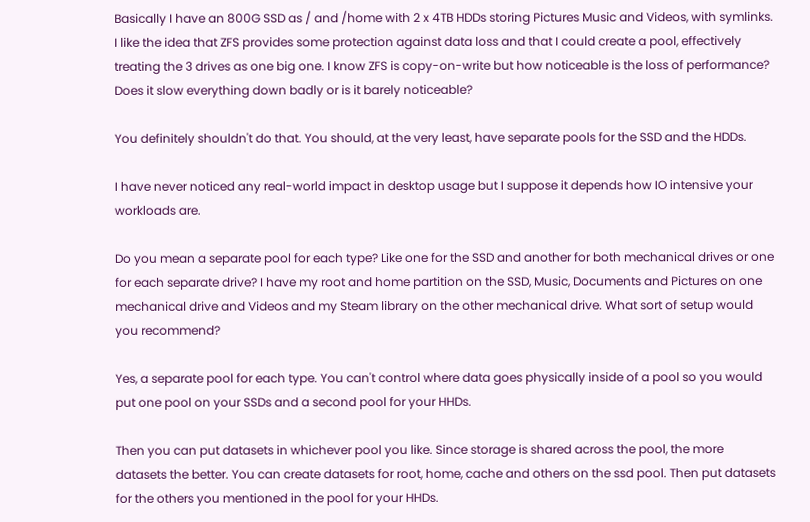Basically I have an 800G SSD as / and /home with 2 x 4TB HDDs storing Pictures Music and Videos, with symlinks. I like the idea that ZFS provides some protection against data loss and that I could create a pool, effectively treating the 3 drives as one big one. I know ZFS is copy-on-write but how noticeable is the loss of performance? Does it slow everything down badly or is it barely noticeable?

You definitely shouldn't do that. You should, at the very least, have separate pools for the SSD and the HDDs.

I have never noticed any real-world impact in desktop usage but I suppose it depends how IO intensive your workloads are.

Do you mean a separate pool for each type? Like one for the SSD and another for both mechanical drives or one for each separate drive? I have my root and home partition on the SSD, Music, Documents and Pictures on one mechanical drive and Videos and my Steam library on the other mechanical drive. What sort of setup would you recommend?

Yes, a separate pool for each type. You can't control where data goes physically inside of a pool so you would put one pool on your SSDs and a second pool for your HHDs.

Then you can put datasets in whichever pool you like. Since storage is shared across the pool, the more datasets the better. You can create datasets for root, home, cache and others on the ssd pool. Then put datasets for the others you mentioned in the pool for your HHDs.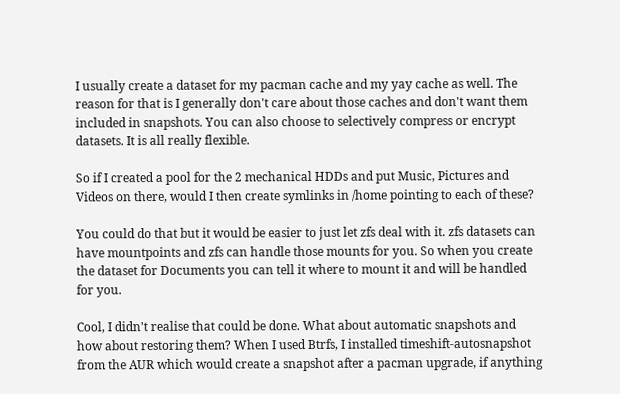I usually create a dataset for my pacman cache and my yay cache as well. The reason for that is I generally don't care about those caches and don't want them included in snapshots. You can also choose to selectively compress or encrypt datasets. It is all really flexible.

So if I created a pool for the 2 mechanical HDDs and put Music, Pictures and Videos on there, would I then create symlinks in /home pointing to each of these?

You could do that but it would be easier to just let zfs deal with it. zfs datasets can have mountpoints and zfs can handle those mounts for you. So when you create the dataset for Documents you can tell it where to mount it and will be handled for you.

Cool, I didn't realise that could be done. What about automatic snapshots and how about restoring them? When I used Btrfs, I installed timeshift-autosnapshot from the AUR which would create a snapshot after a pacman upgrade, if anything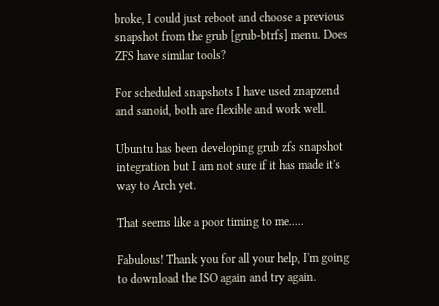broke, I could just reboot and choose a previous snapshot from the grub [grub-btrfs] menu. Does ZFS have similar tools?

For scheduled snapshots I have used znapzend and sanoid, both are flexible and work well.

Ubuntu has been developing grub zfs snapshot integration but I am not sure if it has made it's way to Arch yet.

That seems like a poor timing to me.....

Fabulous! Thank you for all your help, I'm going to download the ISO again and try again.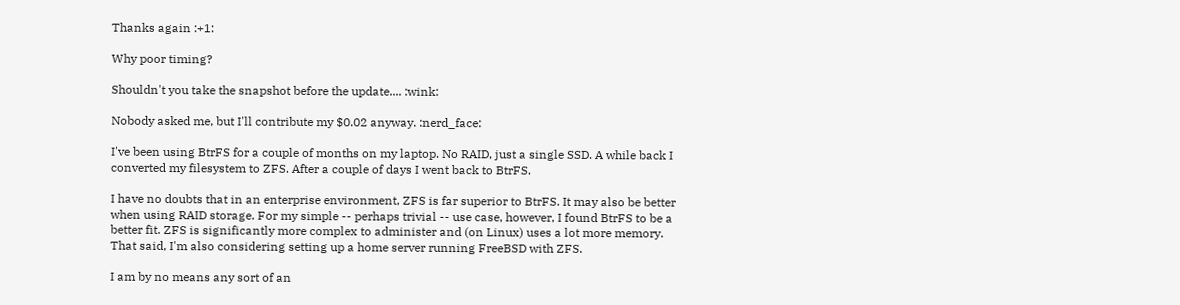Thanks again :+1:

Why poor timing?

Shouldn't you take the snapshot before the update.... :wink:

Nobody asked me, but I'll contribute my $0.02 anyway. :nerd_face:

I've been using BtrFS for a couple of months on my laptop. No RAID, just a single SSD. A while back I converted my filesystem to ZFS. After a couple of days I went back to BtrFS.

I have no doubts that in an enterprise environment, ZFS is far superior to BtrFS. It may also be better when using RAID storage. For my simple -- perhaps trivial -- use case, however, I found BtrFS to be a better fit. ZFS is significantly more complex to administer and (on Linux) uses a lot more memory. That said, I'm also considering setting up a home server running FreeBSD with ZFS.

I am by no means any sort of an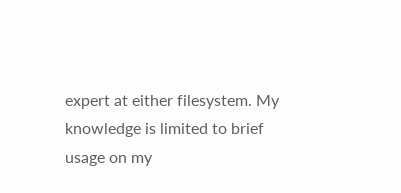expert at either filesystem. My knowledge is limited to brief usage on my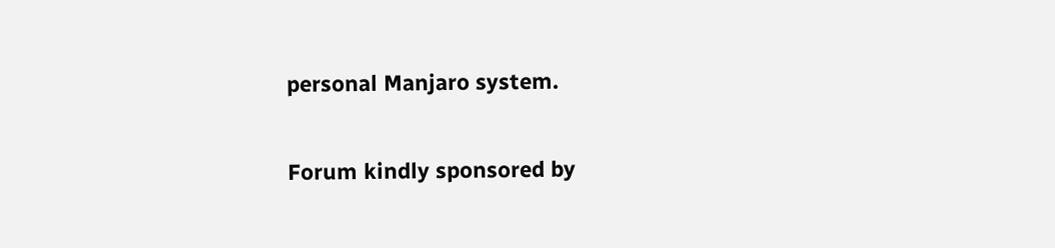personal Manjaro system.

Forum kindly sponsored by